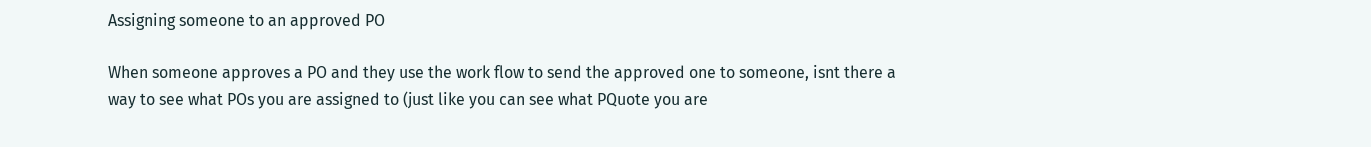Assigning someone to an approved PO

When someone approves a PO and they use the work flow to send the approved one to someone, isnt there a way to see what POs you are assigned to (just like you can see what PQuote you are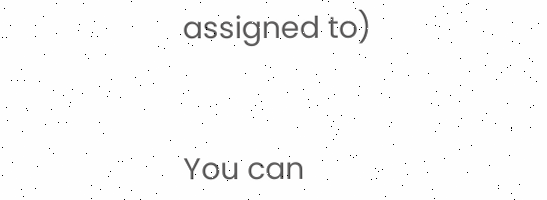assigned to)


You can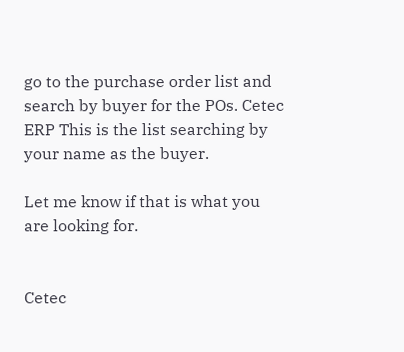go to the purchase order list and search by buyer for the POs. Cetec ERP This is the list searching by your name as the buyer.

Let me know if that is what you are looking for.


Cetec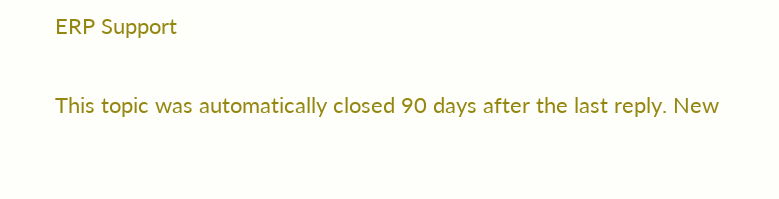ERP Support

This topic was automatically closed 90 days after the last reply. New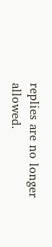replies are no longer allowed.